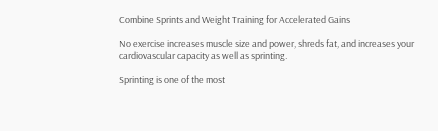Combine Sprints and Weight Training for Accelerated Gains

No exercise increases muscle size and power, shreds fat, and increases your cardiovascular capacity as well as sprinting.

Sprinting is one of the most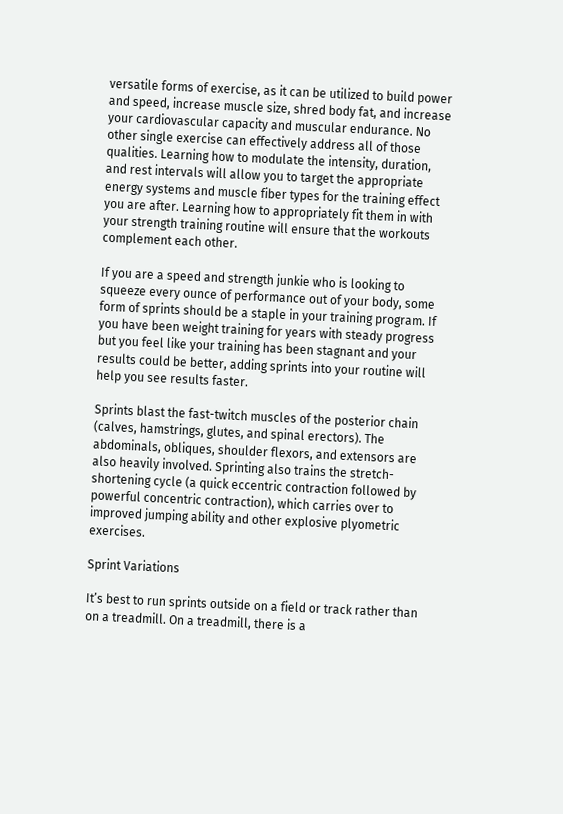versatile forms of exercise, as it can be utilized to build power and speed, increase muscle size, shred body fat, and increase your cardiovascular capacity and muscular endurance. No other single exercise can effectively address all of those qualities. Learning how to modulate the intensity, duration, and rest intervals will allow you to target the appropriate energy systems and muscle fiber types for the training effect you are after. Learning how to appropriately fit them in with your strength training routine will ensure that the workouts complement each other.

If you are a speed and strength junkie who is looking to squeeze every ounce of performance out of your body, some form of sprints should be a staple in your training program. If you have been weight training for years with steady progress but you feel like your training has been stagnant and your results could be better, adding sprints into your routine will help you see results faster.

Sprints blast the fast-twitch muscles of the posterior chain (calves, hamstrings, glutes, and spinal erectors). The abdominals, obliques, shoulder flexors, and extensors are also heavily involved. Sprinting also trains the stretch-shortening cycle (a quick eccentric contraction followed by powerful concentric contraction), which carries over to improved jumping ability and other explosive plyometric exercises.

Sprint Variations

It’s best to run sprints outside on a field or track rather than on a treadmill. On a treadmill, there is a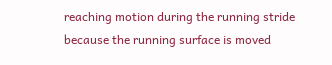reaching motion during the running stride because the running surface is moved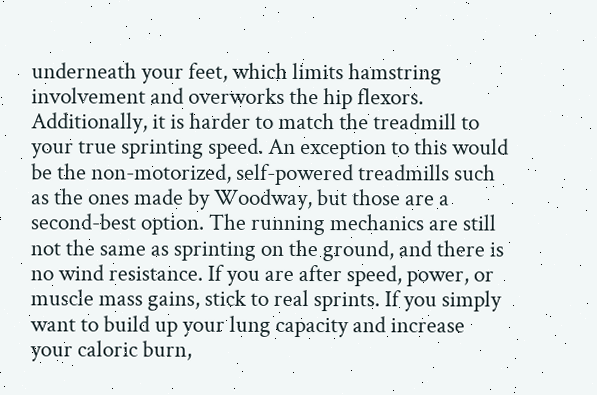underneath your feet, which limits hamstring involvement and overworks the hip flexors. Additionally, it is harder to match the treadmill to your true sprinting speed. An exception to this would be the non-motorized, self-powered treadmills such as the ones made by Woodway, but those are a second-best option. The running mechanics are still not the same as sprinting on the ground, and there is no wind resistance. If you are after speed, power, or muscle mass gains, stick to real sprints. If you simply want to build up your lung capacity and increase your caloric burn,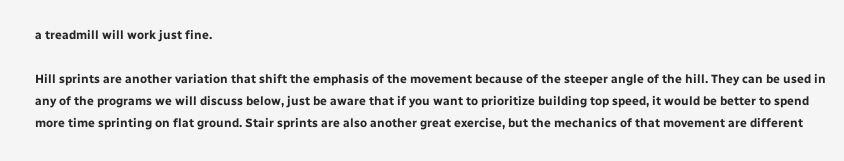a treadmill will work just fine.

Hill sprints are another variation that shift the emphasis of the movement because of the steeper angle of the hill. They can be used in any of the programs we will discuss below, just be aware that if you want to prioritize building top speed, it would be better to spend more time sprinting on flat ground. Stair sprints are also another great exercise, but the mechanics of that movement are different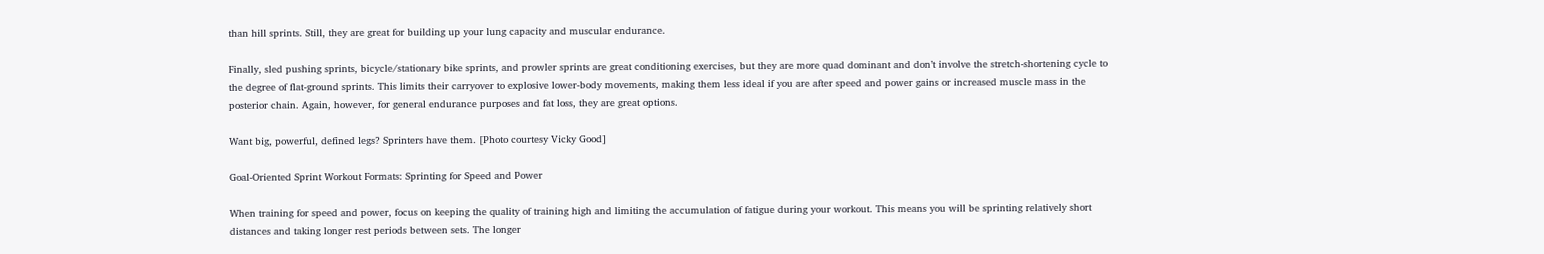than hill sprints. Still, they are great for building up your lung capacity and muscular endurance.

Finally, sled pushing sprints, bicycle/stationary bike sprints, and prowler sprints are great conditioning exercises, but they are more quad dominant and don’t involve the stretch-shortening cycle to the degree of flat-ground sprints. This limits their carryover to explosive lower-body movements, making them less ideal if you are after speed and power gains or increased muscle mass in the posterior chain. Again, however, for general endurance purposes and fat loss, they are great options.

Want big, powerful, defined legs? Sprinters have them. [Photo courtesy Vicky Good]

Goal-Oriented Sprint Workout Formats: Sprinting for Speed and Power

When training for speed and power, focus on keeping the quality of training high and limiting the accumulation of fatigue during your workout. This means you will be sprinting relatively short distances and taking longer rest periods between sets. The longer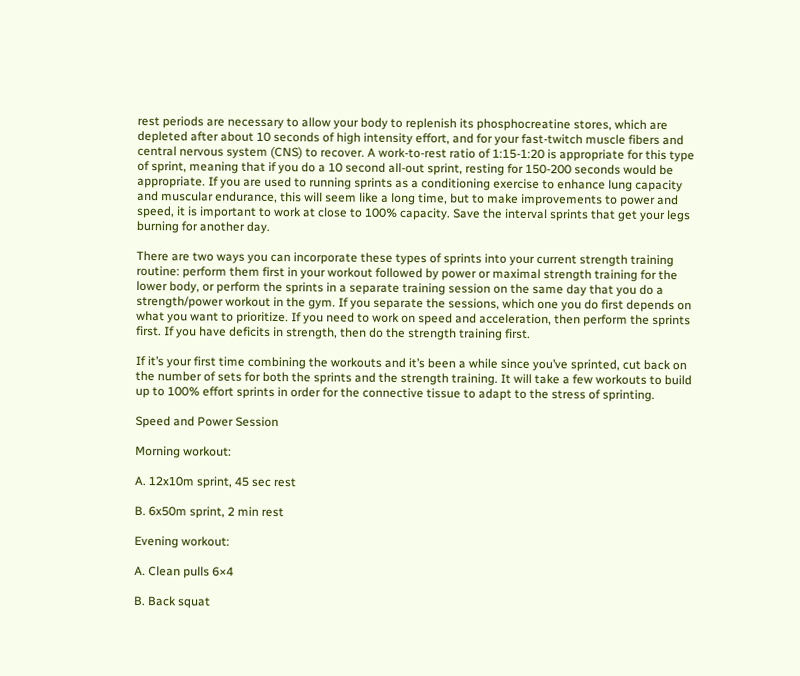rest periods are necessary to allow your body to replenish its phosphocreatine stores, which are depleted after about 10 seconds of high intensity effort, and for your fast-twitch muscle fibers and central nervous system (CNS) to recover. A work-to-rest ratio of 1:15-1:20 is appropriate for this type of sprint, meaning that if you do a 10 second all-out sprint, resting for 150-200 seconds would be appropriate. If you are used to running sprints as a conditioning exercise to enhance lung capacity and muscular endurance, this will seem like a long time, but to make improvements to power and speed, it is important to work at close to 100% capacity. Save the interval sprints that get your legs burning for another day.

There are two ways you can incorporate these types of sprints into your current strength training routine: perform them first in your workout followed by power or maximal strength training for the lower body, or perform the sprints in a separate training session on the same day that you do a strength/power workout in the gym. If you separate the sessions, which one you do first depends on what you want to prioritize. If you need to work on speed and acceleration, then perform the sprints first. If you have deficits in strength, then do the strength training first.

If it’s your first time combining the workouts and it’s been a while since you’ve sprinted, cut back on the number of sets for both the sprints and the strength training. It will take a few workouts to build up to 100% effort sprints in order for the connective tissue to adapt to the stress of sprinting.

Speed and Power Session

Morning workout:

A. 12x10m sprint, 45 sec rest

B. 6x50m sprint, 2 min rest

Evening workout:

A. Clean pulls 6×4

B. Back squat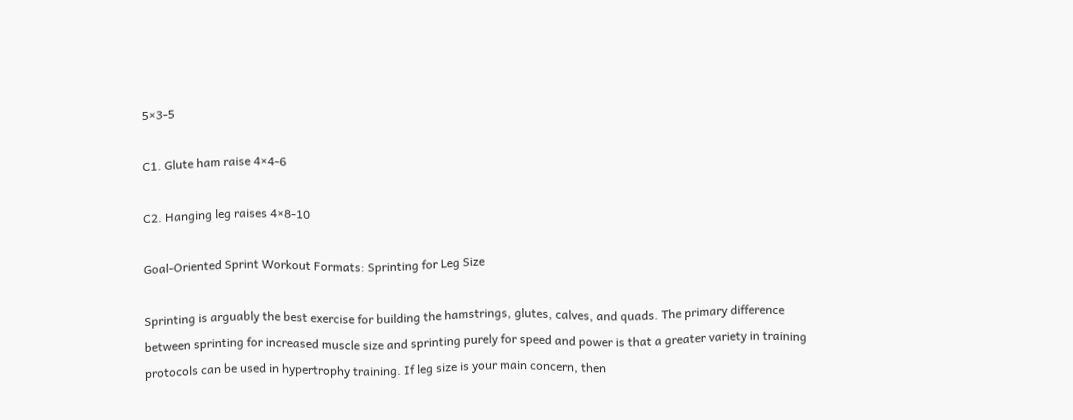5×3-5

C1. Glute ham raise 4×4-6

C2. Hanging leg raises 4×8-10

Goal-Oriented Sprint Workout Formats: Sprinting for Leg Size

Sprinting is arguably the best exercise for building the hamstrings, glutes, calves, and quads. The primary difference between sprinting for increased muscle size and sprinting purely for speed and power is that a greater variety in training protocols can be used in hypertrophy training. If leg size is your main concern, then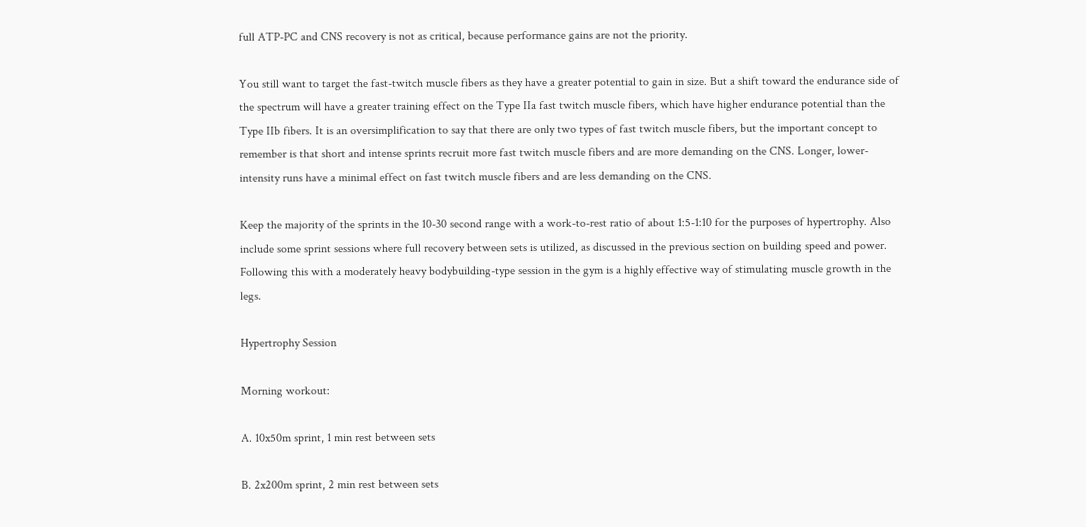full ATP-PC and CNS recovery is not as critical, because performance gains are not the priority.

You still want to target the fast-twitch muscle fibers as they have a greater potential to gain in size. But a shift toward the endurance side of the spectrum will have a greater training effect on the Type IIa fast twitch muscle fibers, which have higher endurance potential than the Type IIb fibers. It is an oversimplification to say that there are only two types of fast twitch muscle fibers, but the important concept to remember is that short and intense sprints recruit more fast twitch muscle fibers and are more demanding on the CNS. Longer, lower-intensity runs have a minimal effect on fast twitch muscle fibers and are less demanding on the CNS.

Keep the majority of the sprints in the 10-30 second range with a work-to-rest ratio of about 1:5-1:10 for the purposes of hypertrophy. Also include some sprint sessions where full recovery between sets is utilized, as discussed in the previous section on building speed and power. Following this with a moderately heavy bodybuilding-type session in the gym is a highly effective way of stimulating muscle growth in the legs.

Hypertrophy Session

Morning workout:

A. 10x50m sprint, 1 min rest between sets

B. 2x200m sprint, 2 min rest between sets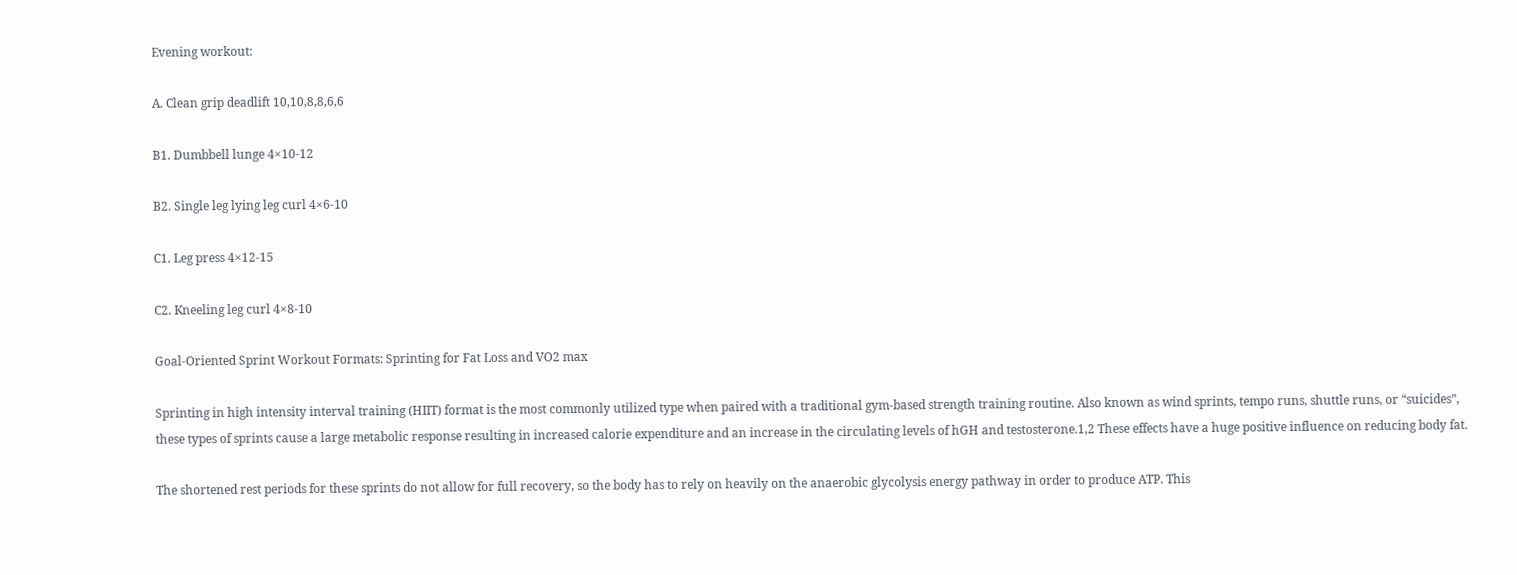Evening workout:

A. Clean grip deadlift 10,10,8,8,6,6

B1. Dumbbell lunge 4×10-12

B2. Single leg lying leg curl 4×6-10

C1. Leg press 4×12-15

C2. Kneeling leg curl 4×8-10

Goal-Oriented Sprint Workout Formats: Sprinting for Fat Loss and VO2 max

Sprinting in high intensity interval training (HIIT) format is the most commonly utilized type when paired with a traditional gym-based strength training routine. Also known as wind sprints, tempo runs, shuttle runs, or “suicides”, these types of sprints cause a large metabolic response resulting in increased calorie expenditure and an increase in the circulating levels of hGH and testosterone.1,2 These effects have a huge positive influence on reducing body fat.

The shortened rest periods for these sprints do not allow for full recovery, so the body has to rely on heavily on the anaerobic glycolysis energy pathway in order to produce ATP. This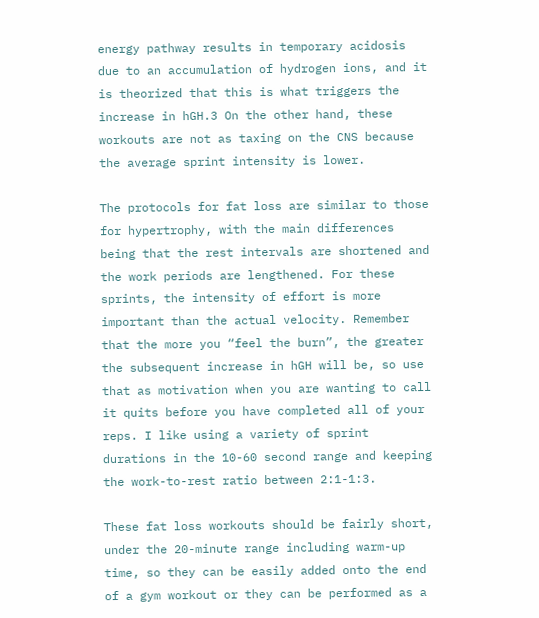energy pathway results in temporary acidosis due to an accumulation of hydrogen ions, and it is theorized that this is what triggers the increase in hGH.3 On the other hand, these workouts are not as taxing on the CNS because the average sprint intensity is lower.

The protocols for fat loss are similar to those for hypertrophy, with the main differences being that the rest intervals are shortened and the work periods are lengthened. For these sprints, the intensity of effort is more important than the actual velocity. Remember that the more you “feel the burn”, the greater the subsequent increase in hGH will be, so use that as motivation when you are wanting to call it quits before you have completed all of your reps. I like using a variety of sprint durations in the 10-60 second range and keeping the work-to-rest ratio between 2:1-1:3.

These fat loss workouts should be fairly short, under the 20-minute range including warm-up time, so they can be easily added onto the end of a gym workout or they can be performed as a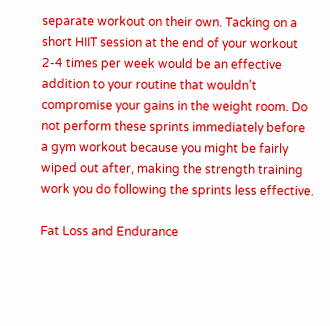separate workout on their own. Tacking on a short HIIT session at the end of your workout 2-4 times per week would be an effective addition to your routine that wouldn’t compromise your gains in the weight room. Do not perform these sprints immediately before a gym workout because you might be fairly wiped out after, making the strength training work you do following the sprints less effective.

Fat Loss and Endurance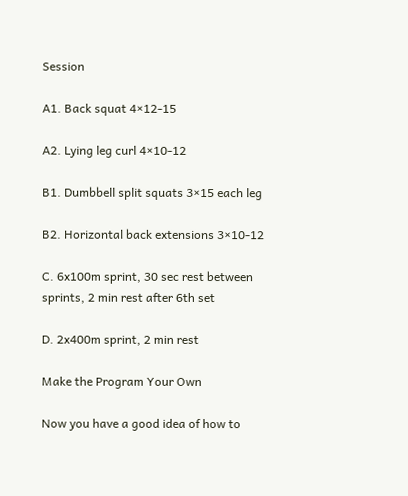Session

A1. Back squat 4×12-15

A2. Lying leg curl 4×10-12

B1. Dumbbell split squats 3×15 each leg

B2. Horizontal back extensions 3×10-12

C. 6x100m sprint, 30 sec rest between sprints, 2 min rest after 6th set

D. 2x400m sprint, 2 min rest

Make the Program Your Own

Now you have a good idea of how to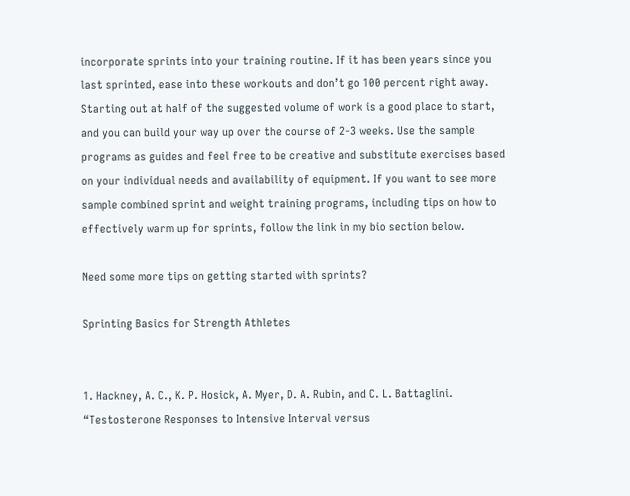incorporate sprints into your training routine. If it has been years since you last sprinted, ease into these workouts and don’t go 100 percent right away. Starting out at half of the suggested volume of work is a good place to start, and you can build your way up over the course of 2-3 weeks. Use the sample programs as guides and feel free to be creative and substitute exercises based on your individual needs and availability of equipment. If you want to see more sample combined sprint and weight training programs, including tips on how to effectively warm up for sprints, follow the link in my bio section below.

Need some more tips on getting started with sprints?

Sprinting Basics for Strength Athletes


1. Hackney, A. C., K. P. Hosick, A. Myer, D. A. Rubin, and C. L. Battaglini. “Testosterone Responses to Intensive Interval versus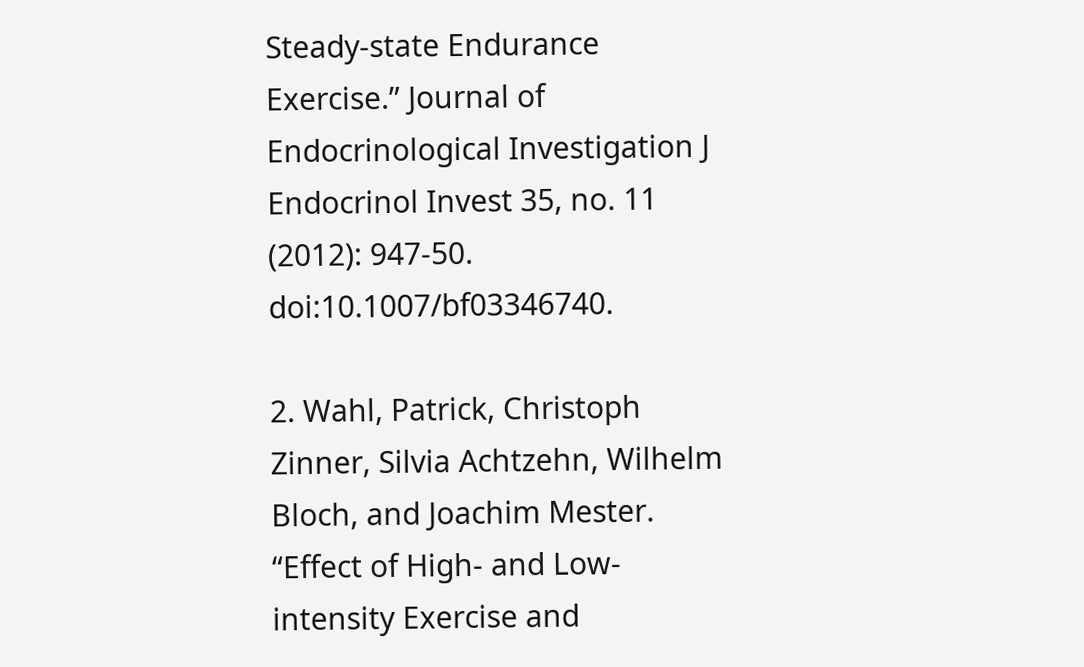Steady-state Endurance Exercise.” Journal of Endocrinological Investigation J Endocrinol Invest 35, no. 11 (2012): 947-50. doi:10.1007/bf03346740.

2. Wahl, Patrick, Christoph Zinner, Silvia Achtzehn, Wilhelm Bloch, and Joachim Mester. “Effect of High- and Low-intensity Exercise and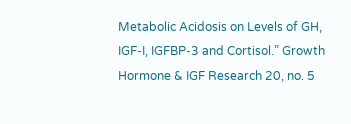Metabolic Acidosis on Levels of GH, IGF-I, IGFBP-3 and Cortisol.” Growth Hormone & IGF Research 20, no. 5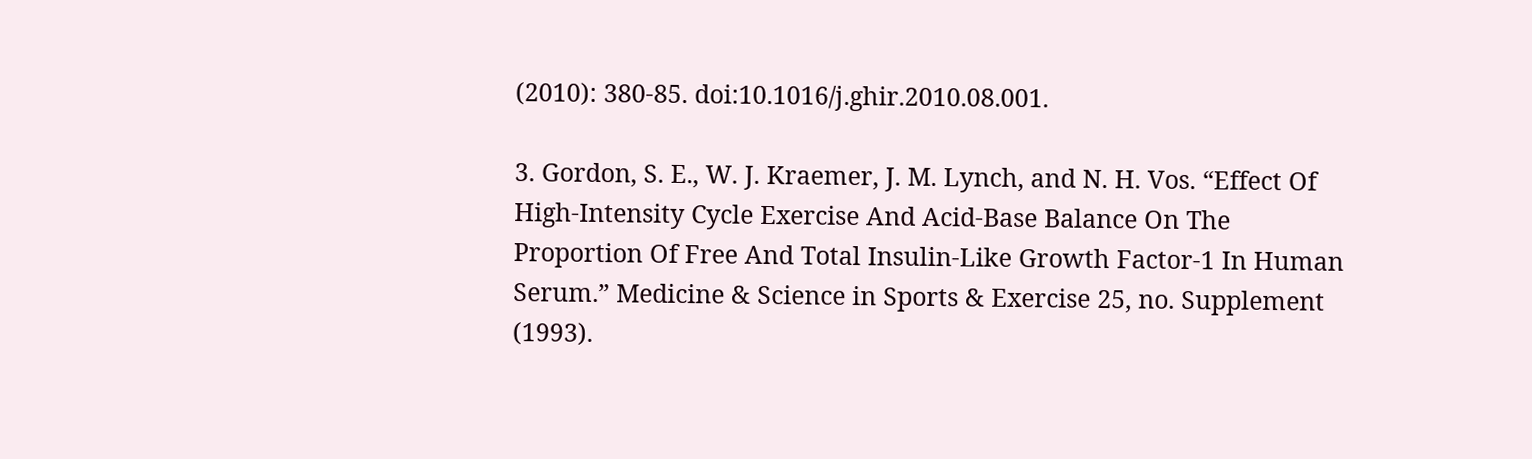(2010): 380-85. doi:10.1016/j.ghir.2010.08.001.

3. Gordon, S. E., W. J. Kraemer, J. M. Lynch, and N. H. Vos. “Effect Of High-Intensity Cycle Exercise And Acid-Base Balance On The Proportion Of Free And Total Insulin-Like Growth Factor-1 In Human Serum.” Medicine & Science in Sports & Exercise 25, no. Supplement (1993).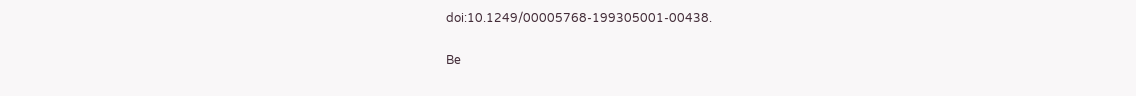doi:10.1249/00005768-199305001-00438.

Be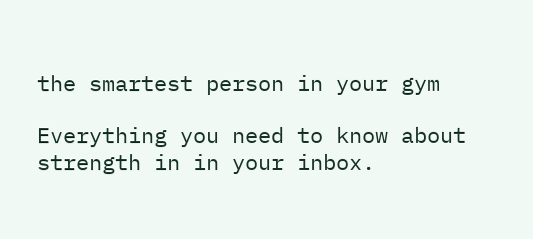the smartest person in your gym

Everything you need to know about strength in in your inbox.